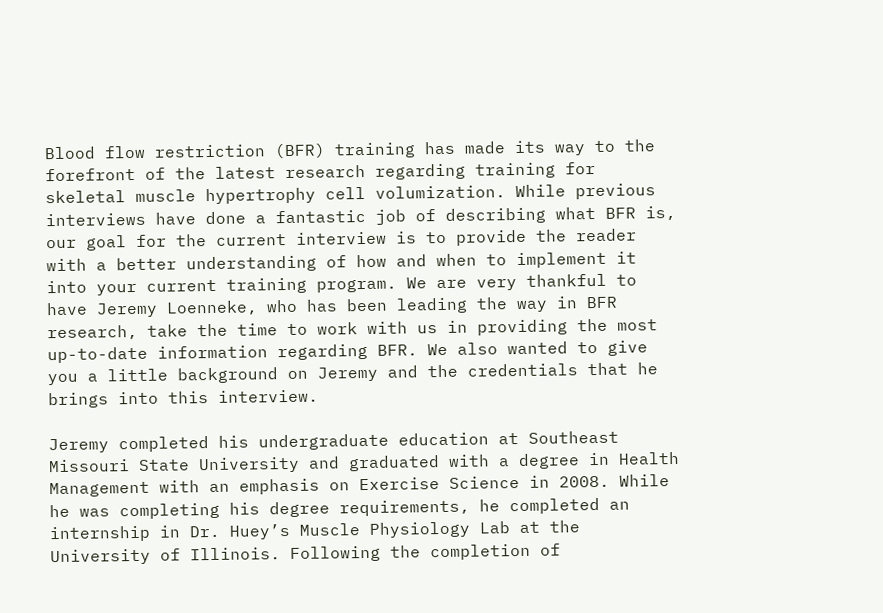Blood flow restriction (BFR) training has made its way to the forefront of the latest research regarding training for skeletal muscle hypertrophy cell volumization. While previous interviews have done a fantastic job of describing what BFR is, our goal for the current interview is to provide the reader with a better understanding of how and when to implement it into your current training program. We are very thankful to have Jeremy Loenneke, who has been leading the way in BFR research, take the time to work with us in providing the most up-to-date information regarding BFR. We also wanted to give you a little background on Jeremy and the credentials that he brings into this interview.

Jeremy completed his undergraduate education at Southeast Missouri State University and graduated with a degree in Health Management with an emphasis on Exercise Science in 2008. While he was completing his degree requirements, he completed an internship in Dr. Huey’s Muscle Physiology Lab at the University of Illinois. Following the completion of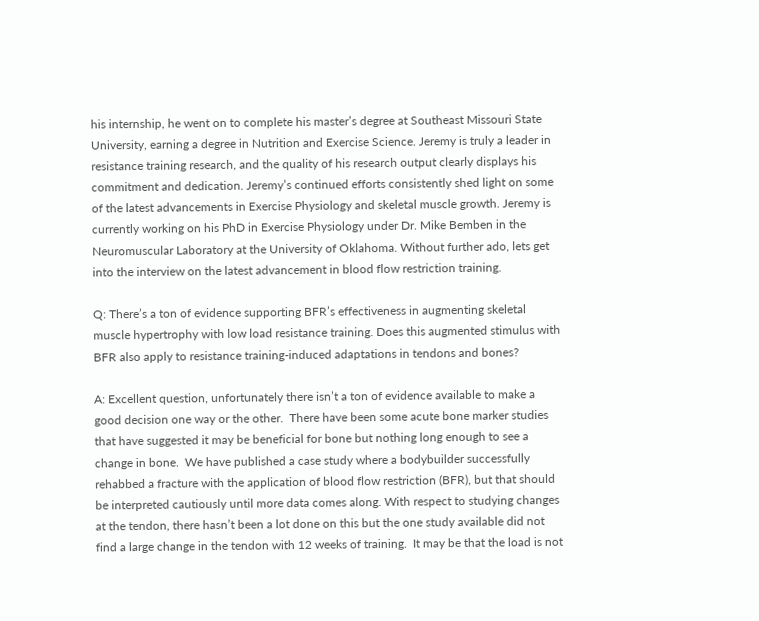his internship, he went on to complete his master’s degree at Southeast Missouri State University, earning a degree in Nutrition and Exercise Science. Jeremy is truly a leader in resistance training research, and the quality of his research output clearly displays his commitment and dedication. Jeremy’s continued efforts consistently shed light on some of the latest advancements in Exercise Physiology and skeletal muscle growth. Jeremy is currently working on his PhD in Exercise Physiology under Dr. Mike Bemben in the Neuromuscular Laboratory at the University of Oklahoma. Without further ado, lets get into the interview on the latest advancement in blood flow restriction training.

Q: There’s a ton of evidence supporting BFR’s effectiveness in augmenting skeletal muscle hypertrophy with low load resistance training. Does this augmented stimulus with BFR also apply to resistance training-induced adaptations in tendons and bones?

A: Excellent question, unfortunately there isn’t a ton of evidence available to make a good decision one way or the other.  There have been some acute bone marker studies that have suggested it may be beneficial for bone but nothing long enough to see a change in bone.  We have published a case study where a bodybuilder successfully rehabbed a fracture with the application of blood flow restriction (BFR), but that should be interpreted cautiously until more data comes along. With respect to studying changes at the tendon, there hasn’t been a lot done on this but the one study available did not find a large change in the tendon with 12 weeks of training.  It may be that the load is not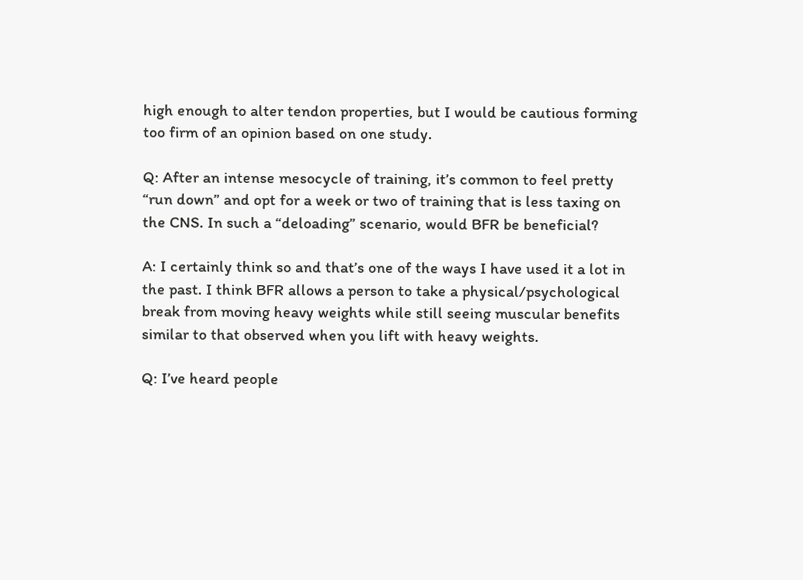high enough to alter tendon properties, but I would be cautious forming too firm of an opinion based on one study.

Q: After an intense mesocycle of training, it’s common to feel pretty “run down” and opt for a week or two of training that is less taxing on the CNS. In such a “deloading” scenario, would BFR be beneficial?

A: I certainly think so and that’s one of the ways I have used it a lot in the past. I think BFR allows a person to take a physical/psychological break from moving heavy weights while still seeing muscular benefits similar to that observed when you lift with heavy weights.

Q: I’ve heard people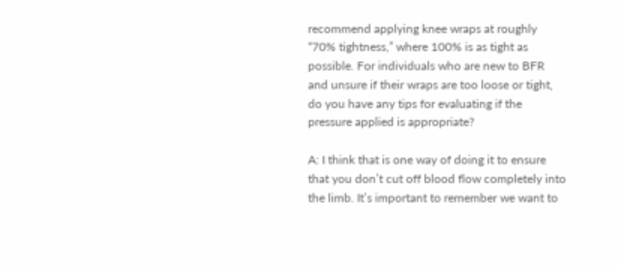recommend applying knee wraps at roughly “70% tightness,” where 100% is as tight as possible. For individuals who are new to BFR and unsure if their wraps are too loose or tight, do you have any tips for evaluating if the pressure applied is appropriate?

A: I think that is one way of doing it to ensure that you don’t cut off blood flow completely into the limb. It’s important to remember we want to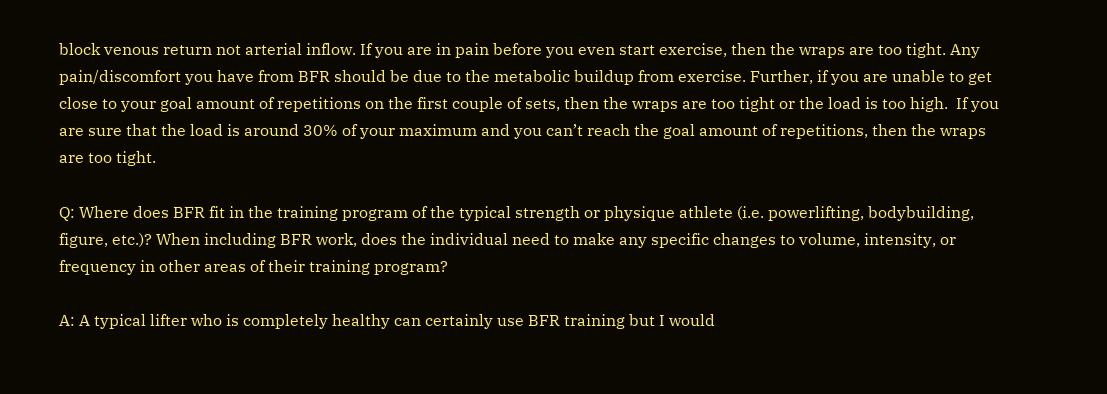block venous return not arterial inflow. If you are in pain before you even start exercise, then the wraps are too tight. Any pain/discomfort you have from BFR should be due to the metabolic buildup from exercise. Further, if you are unable to get close to your goal amount of repetitions on the first couple of sets, then the wraps are too tight or the load is too high.  If you are sure that the load is around 30% of your maximum and you can’t reach the goal amount of repetitions, then the wraps are too tight.

Q: Where does BFR fit in the training program of the typical strength or physique athlete (i.e. powerlifting, bodybuilding, figure, etc.)? When including BFR work, does the individual need to make any specific changes to volume, intensity, or frequency in other areas of their training program?

A: A typical lifter who is completely healthy can certainly use BFR training but I would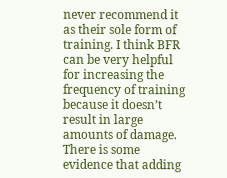never recommend it as their sole form of training. I think BFR can be very helpful for increasing the frequency of training because it doesn’t result in large amounts of damage. There is some evidence that adding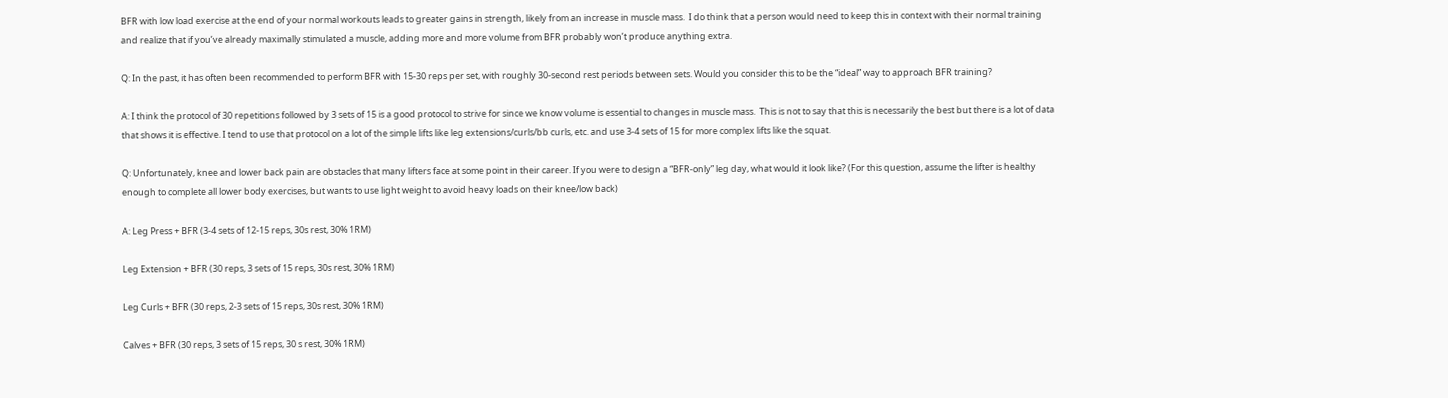BFR with low load exercise at the end of your normal workouts leads to greater gains in strength, likely from an increase in muscle mass.  I do think that a person would need to keep this in context with their normal training and realize that if you’ve already maximally stimulated a muscle, adding more and more volume from BFR probably won’t produce anything extra.

Q: In the past, it has often been recommended to perform BFR with 15-30 reps per set, with roughly 30-second rest periods between sets. Would you consider this to be the “ideal” way to approach BFR training?

A: I think the protocol of 30 repetitions followed by 3 sets of 15 is a good protocol to strive for since we know volume is essential to changes in muscle mass.  This is not to say that this is necessarily the best but there is a lot of data that shows it is effective. I tend to use that protocol on a lot of the simple lifts like leg extensions/curls/bb curls, etc. and use 3-4 sets of 15 for more complex lifts like the squat.

Q: Unfortunately, knee and lower back pain are obstacles that many lifters face at some point in their career. If you were to design a “BFR-only” leg day, what would it look like? (For this question, assume the lifter is healthy enough to complete all lower body exercises, but wants to use light weight to avoid heavy loads on their knee/low back)

A: Leg Press + BFR (3-4 sets of 12-15 reps, 30s rest, 30% 1RM)

Leg Extension + BFR (30 reps, 3 sets of 15 reps, 30s rest, 30% 1RM)

Leg Curls + BFR (30 reps, 2-3 sets of 15 reps, 30s rest, 30% 1RM)

Calves + BFR (30 reps, 3 sets of 15 reps, 30 s rest, 30% 1RM)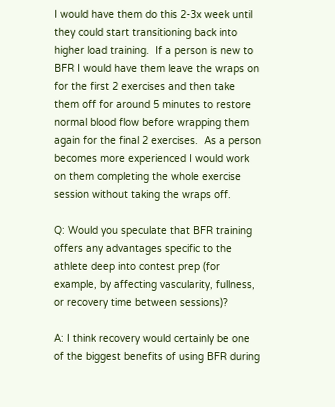I would have them do this 2-3x week until they could start transitioning back into higher load training.  If a person is new to BFR I would have them leave the wraps on for the first 2 exercises and then take them off for around 5 minutes to restore normal blood flow before wrapping them again for the final 2 exercises.  As a person becomes more experienced I would work on them completing the whole exercise session without taking the wraps off.

Q: Would you speculate that BFR training offers any advantages specific to the athlete deep into contest prep (for example, by affecting vascularity, fullness, or recovery time between sessions)?

A: I think recovery would certainly be one of the biggest benefits of using BFR during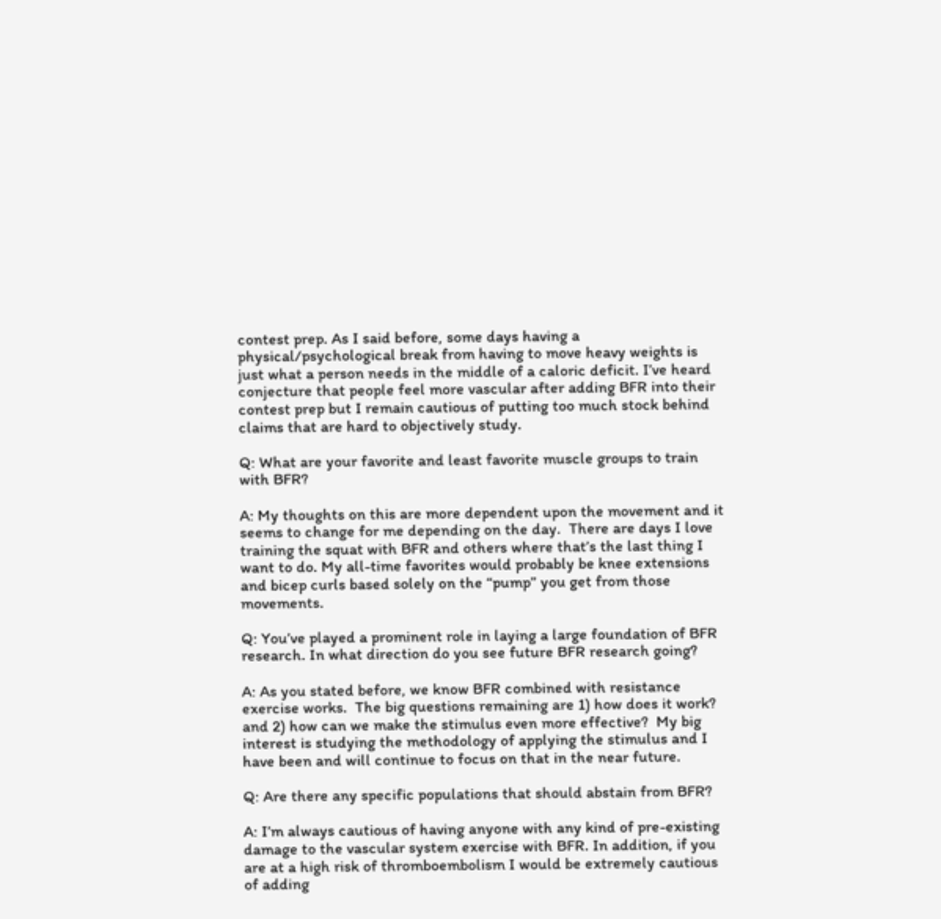contest prep. As I said before, some days having a physical/psychological break from having to move heavy weights is just what a person needs in the middle of a caloric deficit. I’ve heard conjecture that people feel more vascular after adding BFR into their contest prep but I remain cautious of putting too much stock behind claims that are hard to objectively study.

Q: What are your favorite and least favorite muscle groups to train with BFR?

A: My thoughts on this are more dependent upon the movement and it seems to change for me depending on the day.  There are days I love training the squat with BFR and others where that’s the last thing I want to do. My all-time favorites would probably be knee extensions and bicep curls based solely on the “pump” you get from those movements.

Q: You’ve played a prominent role in laying a large foundation of BFR research. In what direction do you see future BFR research going?

A: As you stated before, we know BFR combined with resistance exercise works.  The big questions remaining are 1) how does it work? and 2) how can we make the stimulus even more effective?  My big interest is studying the methodology of applying the stimulus and I have been and will continue to focus on that in the near future.

Q: Are there any specific populations that should abstain from BFR?

A: I’m always cautious of having anyone with any kind of pre-existing damage to the vascular system exercise with BFR. In addition, if you are at a high risk of thromboembolism I would be extremely cautious of adding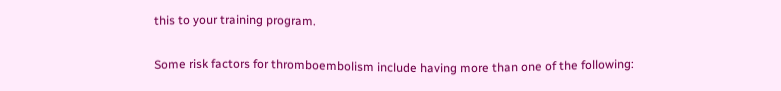this to your training program.

Some risk factors for thromboembolism include having more than one of the following: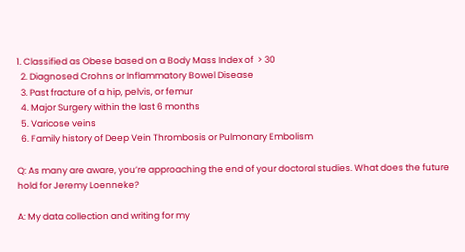1. Classified as Obese based on a Body Mass Index of  > 30
  2. Diagnosed Crohns or Inflammatory Bowel Disease
  3. Past fracture of a hip, pelvis, or femur
  4. Major Surgery within the last 6 months
  5. Varicose veins
  6. Family history of Deep Vein Thrombosis or Pulmonary Embolism

Q: As many are aware, you’re approaching the end of your doctoral studies. What does the future hold for Jeremy Loenneke?

A: My data collection and writing for my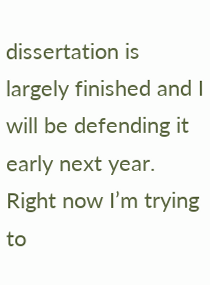dissertation is largely finished and I will be defending it early next year.  Right now I’m trying to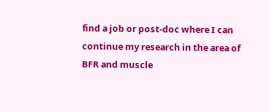find a job or post-doc where I can continue my research in the area of BFR and muscle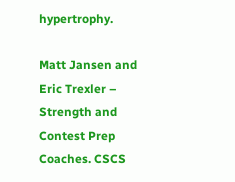hypertrophy.

Matt Jansen and Eric Trexler – Strength and Contest Prep Coaches. CSCS